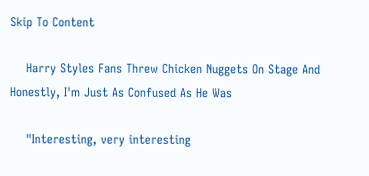Skip To Content

    Harry Styles Fans Threw Chicken Nuggets On Stage And Honestly, I'm Just As Confused As He Was

    "Interesting, very interesting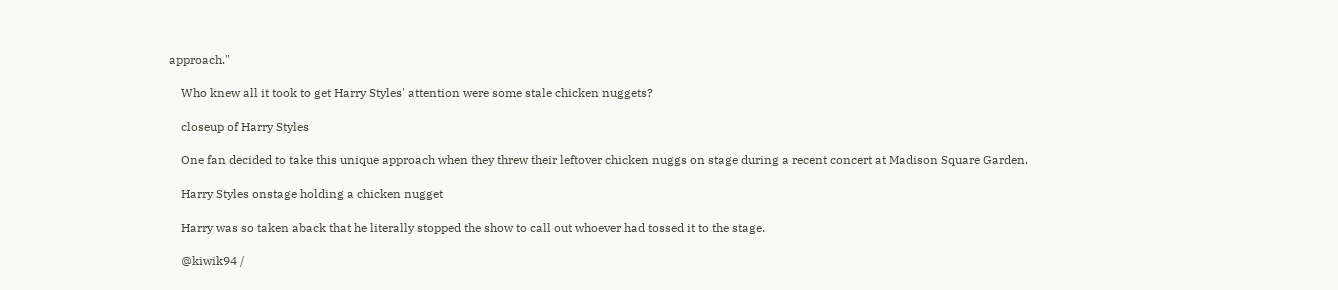approach."

    Who knew all it took to get Harry Styles' attention were some stale chicken nuggets?

    closeup of Harry Styles

    One fan decided to take this unique approach when they threw their leftover chicken nuggs on stage during a recent concert at Madison Square Garden.

    Harry Styles onstage holding a chicken nugget

    Harry was so taken aback that he literally stopped the show to call out whoever had tossed it to the stage.

    @kiwik94 /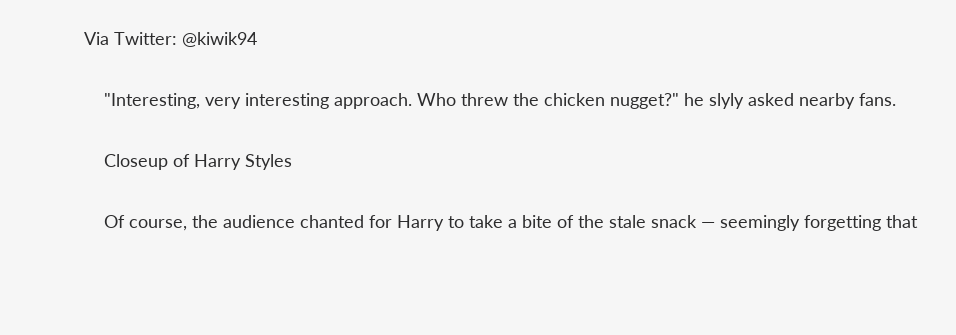Via Twitter: @kiwik94

    "Interesting, very interesting approach. Who threw the chicken nugget?" he slyly asked nearby fans.

    Closeup of Harry Styles

    Of course, the audience chanted for Harry to take a bite of the stale snack — seemingly forgetting that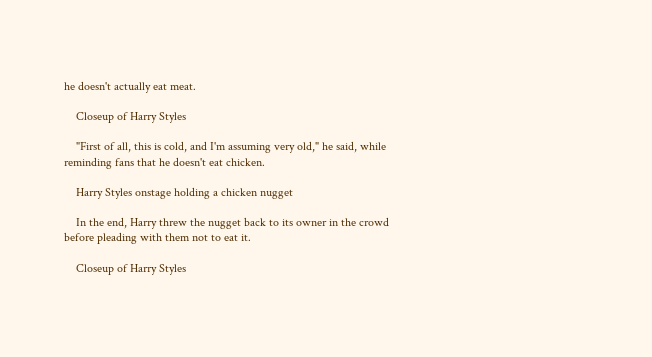he doesn't actually eat meat.

    Closeup of Harry Styles

    "First of all, this is cold, and I'm assuming very old," he said, while reminding fans that he doesn't eat chicken.

    Harry Styles onstage holding a chicken nugget

    In the end, Harry threw the nugget back to its owner in the crowd before pleading with them not to eat it.

    Closeup of Harry Styles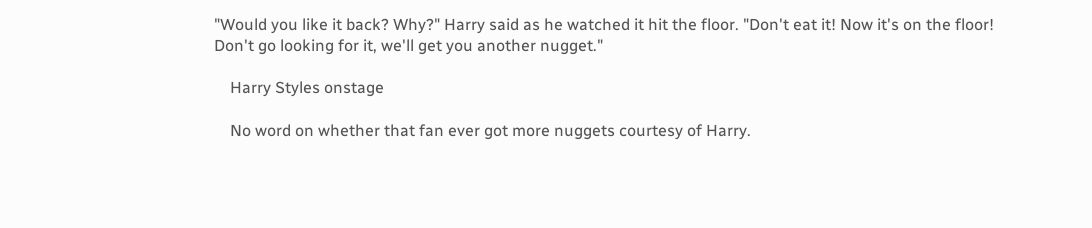"Would you like it back? Why?" Harry said as he watched it hit the floor. "Don't eat it! Now it's on the floor! Don't go looking for it, we'll get you another nugget."

    Harry Styles onstage

    No word on whether that fan ever got more nuggets courtesy of Harry.